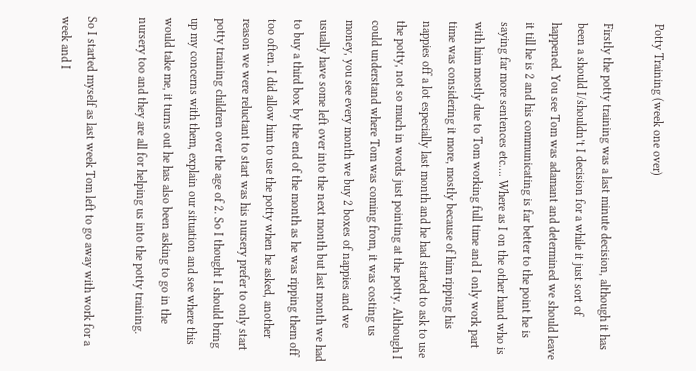Potty Training (week one over)

Firstly the potty training was a last minute decision, although it has been a should I/shouldn’t I decision for a while it just sort of happened. You see Tom was adamant and determined we should leave it till he is 2 and his communicating is far better to the point he is saying far more sentences etc…. Where as I on the other hand who is with him mostly due to Tom working full time and I only work part time was considering it more, mostly because of him ripping his nappies off a lot especially last month and he had started to ask to use the potty, not so much in words just pointing at the potty. Although I could understand where Tom was coming from, it was costing us money, you see every month we buy 2 boxes of nappies and we usually have some left over into the next month but last month we had to buy a third box by the end of the month as he was ripping them off too often. I did allow him to use the potty when he asked, another reason we were reluctant to start was his nursery prefer to only start potty training children over the age of 2. So I thought I should bring up my concerns with them, explain our situation and see where this would take me, it turns out he has also been asking to go in the nursery too and they are all for helping us into the potty training.

So I started myself as last week Tom left to go away with work for a week and I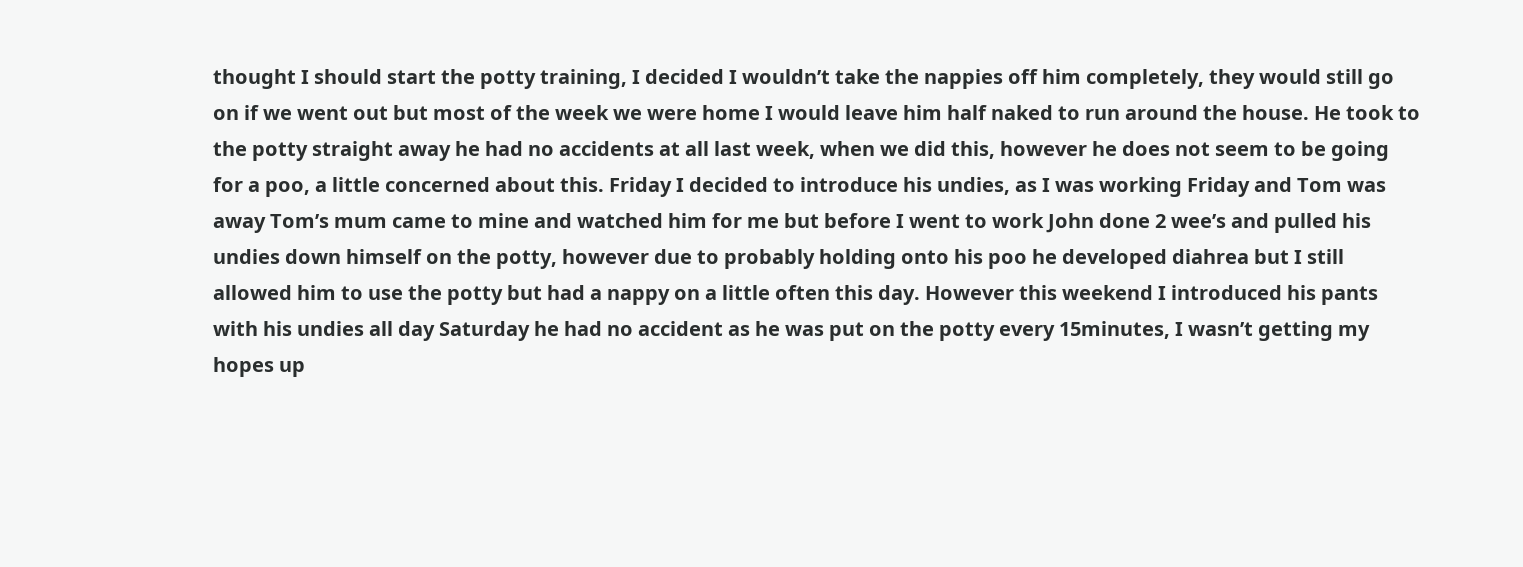thought I should start the potty training, I decided I wouldn’t take the nappies off him completely, they would still go on if we went out but most of the week we were home I would leave him half naked to run around the house. He took to the potty straight away he had no accidents at all last week, when we did this, however he does not seem to be going for a poo, a little concerned about this. Friday I decided to introduce his undies, as I was working Friday and Tom was away Tom’s mum came to mine and watched him for me but before I went to work John done 2 wee’s and pulled his undies down himself on the potty, however due to probably holding onto his poo he developed diahrea but I still allowed him to use the potty but had a nappy on a little often this day. However this weekend I introduced his pants with his undies all day Saturday he had no accident as he was put on the potty every 15minutes, I wasn’t getting my hopes up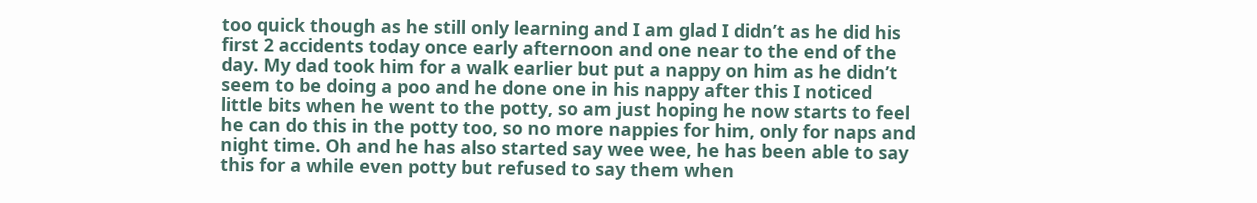too quick though as he still only learning and I am glad I didn’t as he did his first 2 accidents today once early afternoon and one near to the end of the day. My dad took him for a walk earlier but put a nappy on him as he didn’t seem to be doing a poo and he done one in his nappy after this I noticed little bits when he went to the potty, so am just hoping he now starts to feel he can do this in the potty too, so no more nappies for him, only for naps and night time. Oh and he has also started say wee wee, he has been able to say this for a while even potty but refused to say them when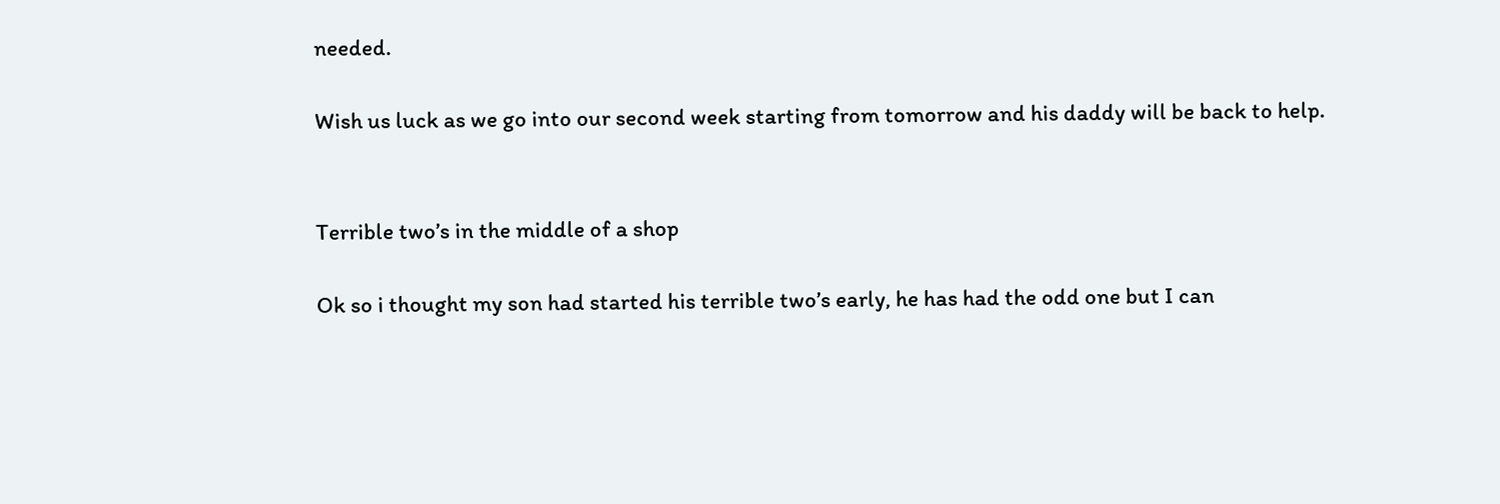needed.

Wish us luck as we go into our second week starting from tomorrow and his daddy will be back to help.


Terrible two’s in the middle of a shop

Ok so i thought my son had started his terrible two’s early, he has had the odd one but I can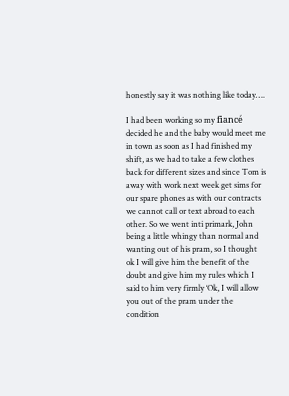honestly say it was nothing like today….

I had been working so my fiancé decided he and the baby would meet me in town as soon as I had finished my shift, as we had to take a few clothes back for different sizes and since Tom is away with work next week get sims for our spare phones as with our contracts we cannot call or text abroad to each other. So we went inti primark, John being a little whingy than normal and wanting out of his pram, so I thought ok I will give him the benefit of the doubt and give him my rules which I said to him very firmly ‘Ok, I will allow you out of the pram under the condition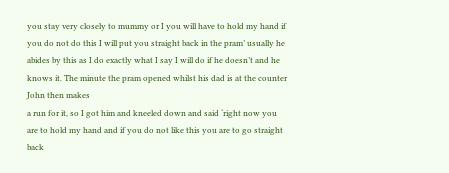you stay very closely to mummy or I you will have to hold my hand if you do not do this I will put you straight back in the pram’ usually he abides by this as I do exactly what I say I will do if he doesn’t and he knows it. The minute the pram opened whilst his dad is at the counter John then makes
a run for it, so I got him and kneeled down and said ‘right now you are to hold my hand and if you do not like this you are to go straight back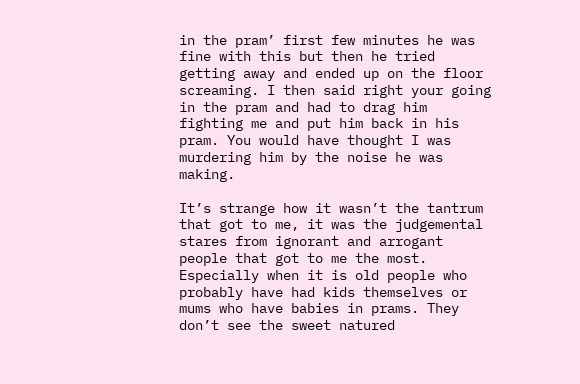in the pram’ first few minutes he was fine with this but then he tried getting away and ended up on the floor screaming. I then said right your going in the pram and had to drag him fighting me and put him back in his pram. You would have thought I was murdering him by the noise he was making.

It’s strange how it wasn’t the tantrum
that got to me, it was the judgemental stares from ignorant and arrogant people that got to me the most. Especially when it is old people who probably have had kids themselves or
mums who have babies in prams. They don’t see the sweet natured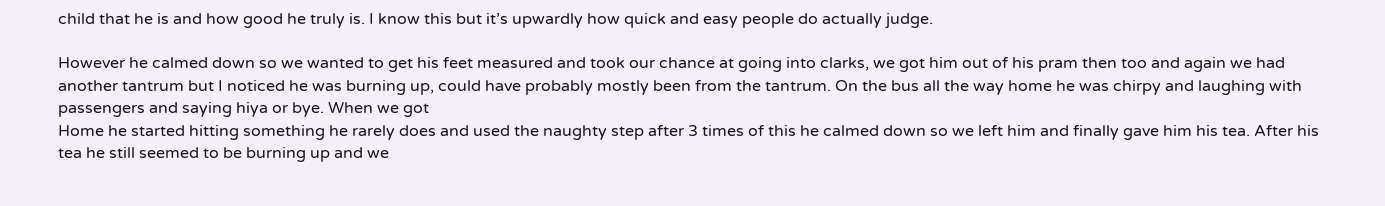child that he is and how good he truly is. I know this but it’s upwardly how quick and easy people do actually judge.

However he calmed down so we wanted to get his feet measured and took our chance at going into clarks, we got him out of his pram then too and again we had another tantrum but I noticed he was burning up, could have probably mostly been from the tantrum. On the bus all the way home he was chirpy and laughing with passengers and saying hiya or bye. When we got
Home he started hitting something he rarely does and used the naughty step after 3 times of this he calmed down so we left him and finally gave him his tea. After his tea he still seemed to be burning up and we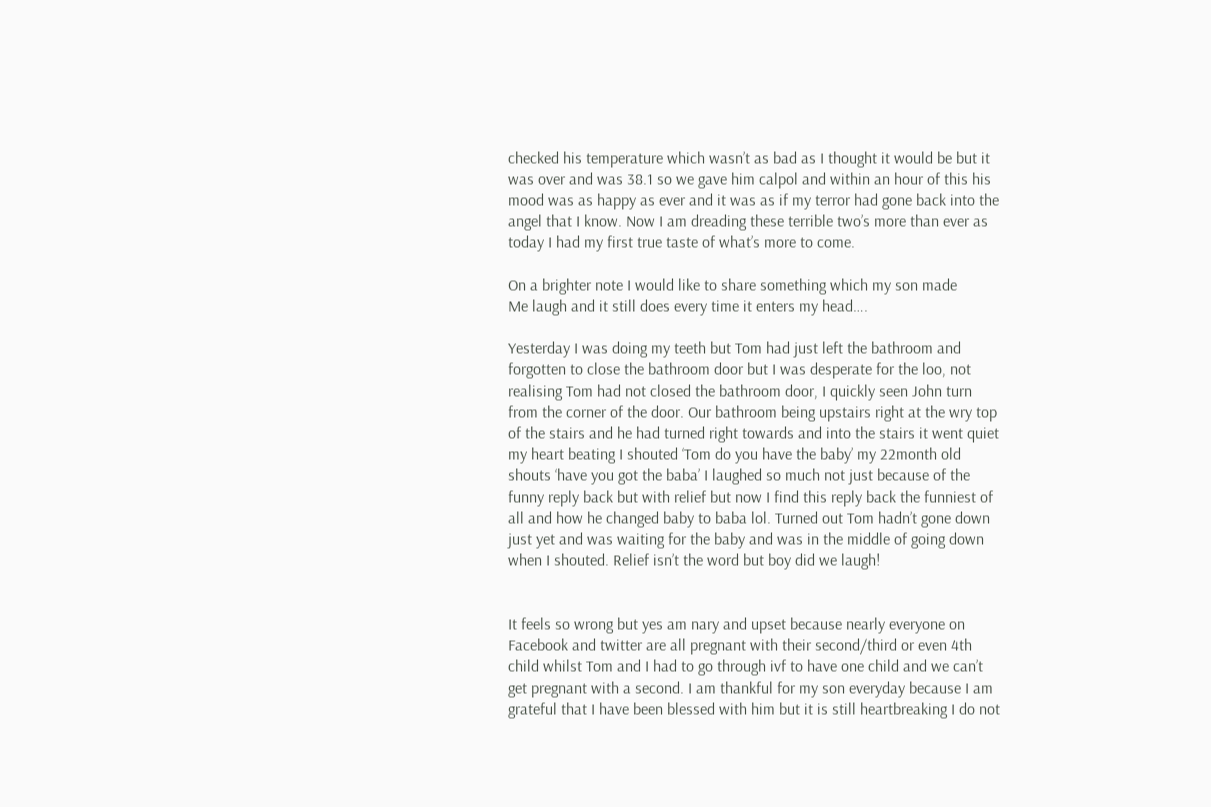checked his temperature which wasn’t as bad as I thought it would be but it was over and was 38.1 so we gave him calpol and within an hour of this his mood was as happy as ever and it was as if my terror had gone back into the angel that I know. Now I am dreading these terrible two’s more than ever as today I had my first true taste of what’s more to come.

On a brighter note I would like to share something which my son made
Me laugh and it still does every time it enters my head….

Yesterday I was doing my teeth but Tom had just left the bathroom and forgotten to close the bathroom door but I was desperate for the loo, not realising Tom had not closed the bathroom door, I quickly seen John turn from the corner of the door. Our bathroom being upstairs right at the wry top of the stairs and he had turned right towards and into the stairs it went quiet my heart beating I shouted ‘Tom do you have the baby’ my 22month old shouts ‘have you got the baba’ I laughed so much not just because of the funny reply back but with relief but now I find this reply back the funniest of all and how he changed baby to baba lol. Turned out Tom hadn’t gone down just yet and was waiting for the baby and was in the middle of going down when I shouted. Relief isn’t the word but boy did we laugh!


It feels so wrong but yes am nary and upset because nearly everyone on Facebook and twitter are all pregnant with their second/third or even 4th child whilst Tom and I had to go through ivf to have one child and we can’t get pregnant with a second. I am thankful for my son everyday because I am grateful that I have been blessed with him but it is still heartbreaking I do not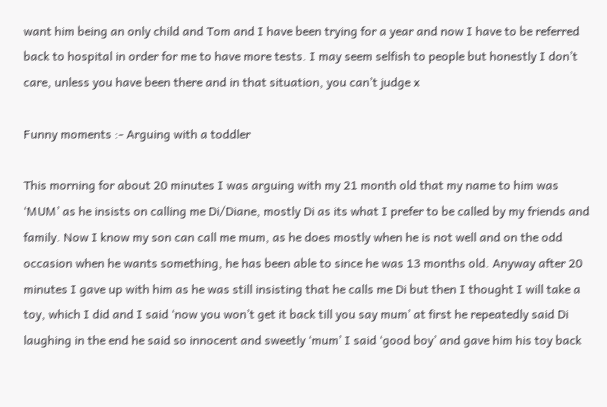want him being an only child and Tom and I have been trying for a year and now I have to be referred back to hospital in order for me to have more tests. I may seem selfish to people but honestly I don’t care, unless you have been there and in that situation, you can’t judge x

Funny moments :- Arguing with a toddler

This morning for about 20 minutes I was arguing with my 21 month old that my name to him was ‘MUM’ as he insists on calling me Di/Diane, mostly Di as its what I prefer to be called by my friends and family. Now I know my son can call me mum, as he does mostly when he is not well and on the odd occasion when he wants something, he has been able to since he was 13 months old. Anyway after 20 minutes I gave up with him as he was still insisting that he calls me Di but then I thought I will take a toy, which I did and I said ‘now you won’t get it back till you say mum’ at first he repeatedly said Di laughing in the end he said so innocent and sweetly ‘mum’ I said ‘good boy’ and gave him his toy back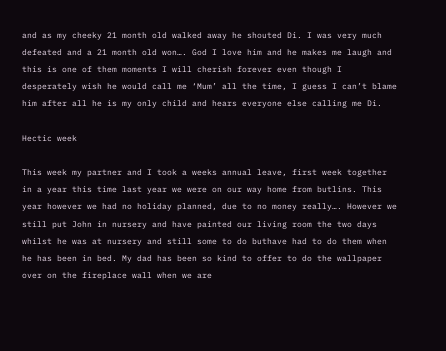and as my cheeky 21 month old walked away he shouted Di. I was very much defeated and a 21 month old won…. God I love him and he makes me laugh and this is one of them moments I will cherish forever even though I desperately wish he would call me ‘Mum’ all the time, I guess I can’t blame him after all he is my only child and hears everyone else calling me Di.

Hectic week

This week my partner and I took a weeks annual leave, first week together in a year this time last year we were on our way home from butlins. This year however we had no holiday planned, due to no money really…. However we still put John in nursery and have painted our living room the two days whilst he was at nursery and still some to do buthave had to do them when he has been in bed. My dad has been so kind to offer to do the wallpaper over on the fireplace wall when we are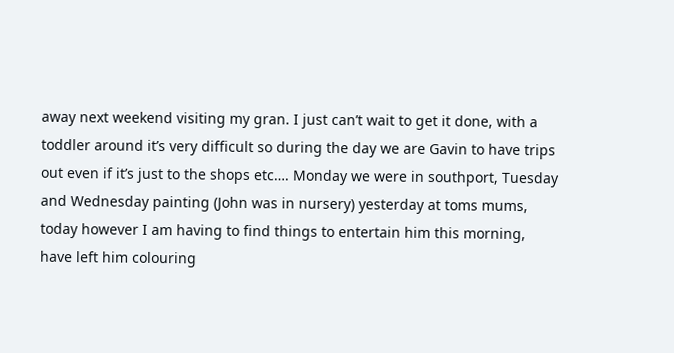away next weekend visiting my gran. I just can’t wait to get it done, with a toddler around it’s very difficult so during the day we are Gavin to have trips out even if it’s just to the shops etc…. Monday we were in southport, Tuesday and Wednesday painting (John was in nursery) yesterday at toms mums, today however I am having to find things to entertain him this morning, have left him colouring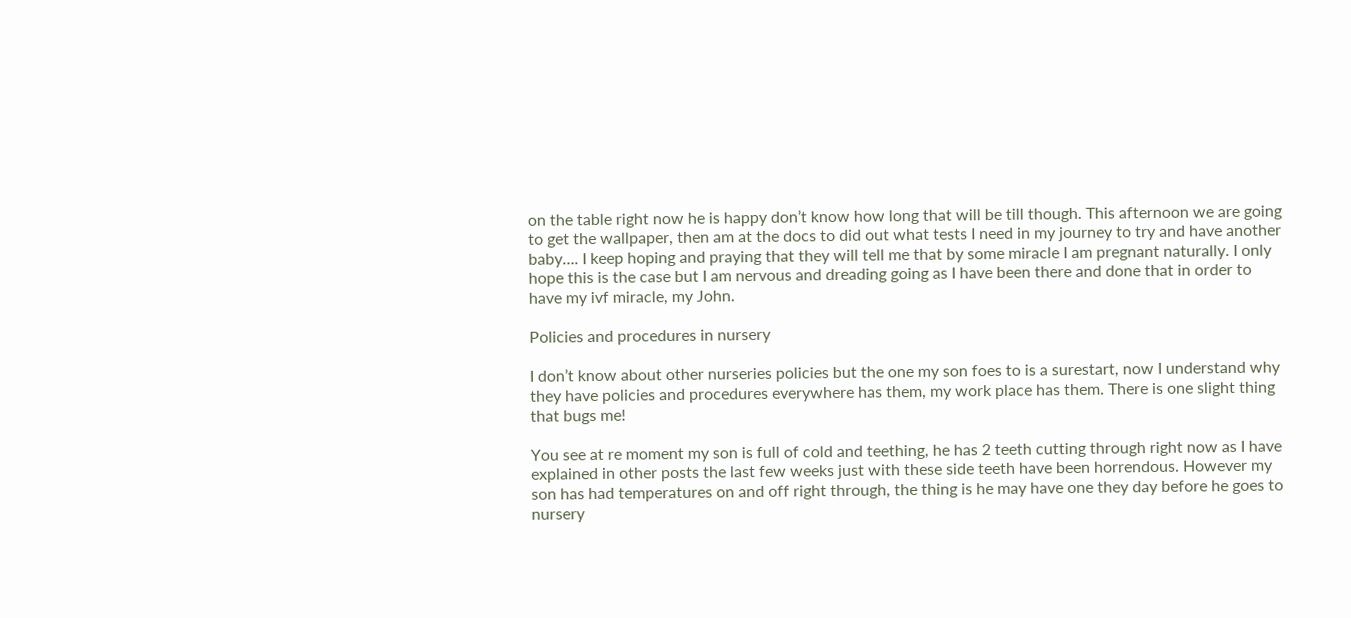on the table right now he is happy don’t know how long that will be till though. This afternoon we are going to get the wallpaper, then am at the docs to did out what tests I need in my journey to try and have another baby…. I keep hoping and praying that they will tell me that by some miracle I am pregnant naturally. I only hope this is the case but I am nervous and dreading going as I have been there and done that in order to have my ivf miracle, my John.

Policies and procedures in nursery

I don’t know about other nurseries policies but the one my son foes to is a surestart, now I understand why they have policies and procedures everywhere has them, my work place has them. There is one slight thing that bugs me!

You see at re moment my son is full of cold and teething, he has 2 teeth cutting through right now as I have explained in other posts the last few weeks just with these side teeth have been horrendous. However my son has had temperatures on and off right through, the thing is he may have one they day before he goes to nursery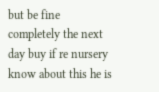but be fine completely the next day buy if re nursery know about this he is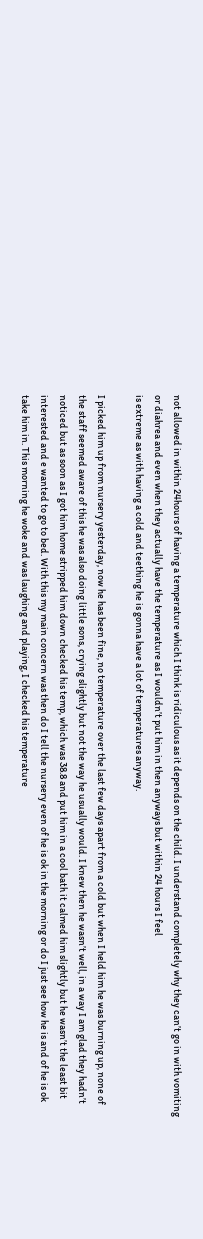not allowed in within 24hours of having a temperature which I think is ridiculous as it depends on the child. I understand completely why they can’t go in with vomiting or diahrea and even when they actually have the temperature as I wouldn’t put him in then anyways but within 24 hours I feel
is extreme as with having a cold and teething he is gonna have a lot of temperatures anyway.

I picked him up from nursery yesterday, now he has been fine, no temperature over the last few days apart from a cold but when I held him he was burning up, none of the staff seemed aware of this he was also doing little sons, crying slightly but not the way he usually would. I knew then he wasn’t well, in a way I am glad they hadn’t noticed but as soon as I got him home stripped him down checked his temp, which was 38.8 and put him in a cool bath it calmed him slightly but he wasn’t the least bit interested and e wanted to go to bed. With this my main concern was then do I tell the nursery even of he is ok in the morning or do I just see how he is and of he is ok take him in. This morning he woke and was laughing and playing, I checked his temperature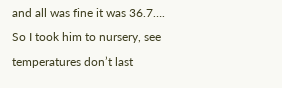and all was fine it was 36.7…. So I took him to nursery, see temperatures don’t last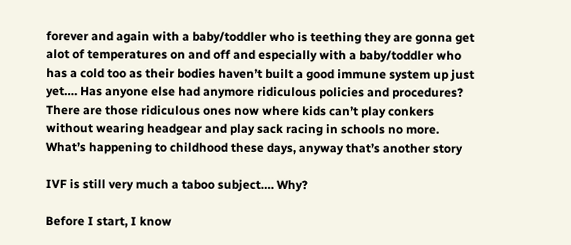forever and again with a baby/toddler who is teething they are gonna get alot of temperatures on and off and especially with a baby/toddler who has a cold too as their bodies haven’t built a good immune system up just yet…. Has anyone else had anymore ridiculous policies and procedures? There are those ridiculous ones now where kids can’t play conkers without wearing headgear and play sack racing in schools no more. What’s happening to childhood these days, anyway that’s another story

IVF is still very much a taboo subject…. Why?

Before I start, I know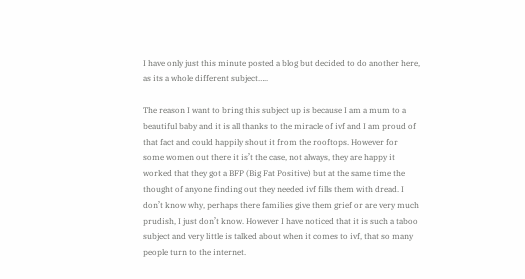I have only just this minute posted a blog but decided to do another here, as its a whole different subject…..

The reason I want to bring this subject up is because I am a mum to a beautiful baby and it is all thanks to the miracle of ivf and I am proud of that fact and could happily shout it from the rooftops. However for some women out there it is’t the case, not always, they are happy it worked that they got a BFP (Big Fat Positive) but at the same time the thought of anyone finding out they needed ivf fills them with dread. I don’t know why, perhaps there families give them grief or are very much prudish, I just don’t know. However I have noticed that it is such a taboo subject and very little is talked about when it comes to ivf, that so many people turn to the internet.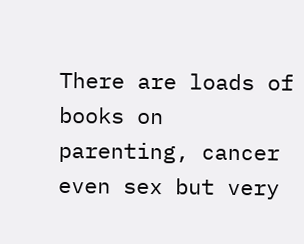There are loads of books on parenting, cancer even sex but very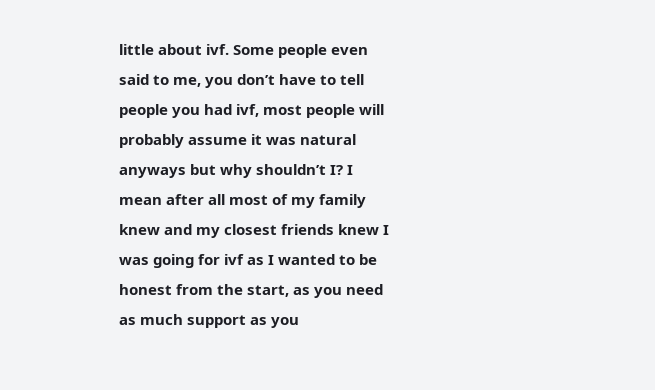little about ivf. Some people even said to me, you don’t have to tell people you had ivf, most people will probably assume it was natural anyways but why shouldn’t I? I mean after all most of my family knew and my closest friends knew I was going for ivf as I wanted to be honest from the start, as you need as much support as you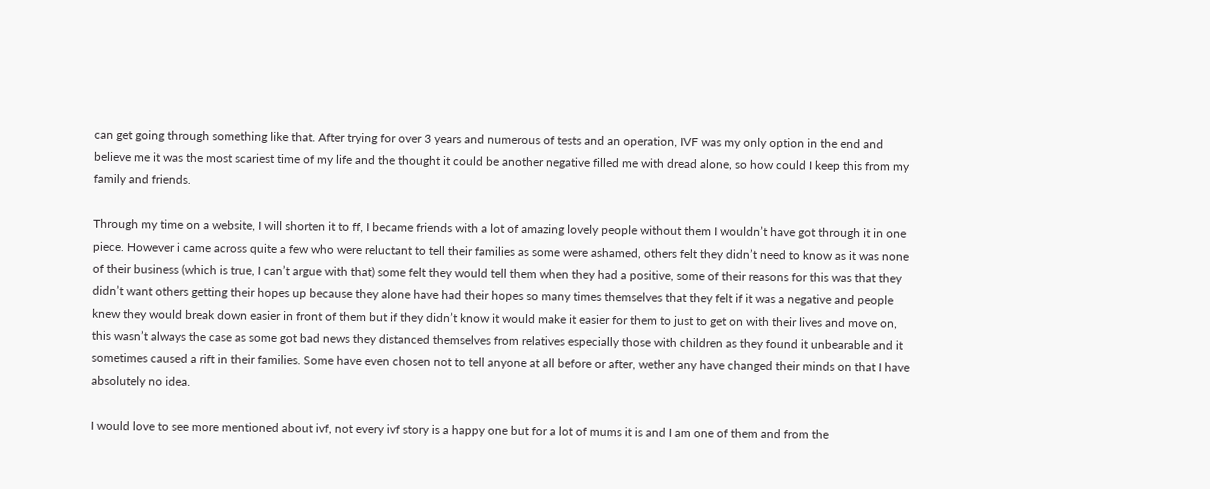can get going through something like that. After trying for over 3 years and numerous of tests and an operation, IVF was my only option in the end and believe me it was the most scariest time of my life and the thought it could be another negative filled me with dread alone, so how could I keep this from my family and friends.

Through my time on a website, I will shorten it to ff, I became friends with a lot of amazing lovely people without them I wouldn’t have got through it in one piece. However i came across quite a few who were reluctant to tell their families as some were ashamed, others felt they didn’t need to know as it was none of their business (which is true, I can’t argue with that) some felt they would tell them when they had a positive, some of their reasons for this was that they didn’t want others getting their hopes up because they alone have had their hopes so many times themselves that they felt if it was a negative and people knew they would break down easier in front of them but if they didn’t know it would make it easier for them to just to get on with their lives and move on, this wasn’t always the case as some got bad news they distanced themselves from relatives especially those with children as they found it unbearable and it sometimes caused a rift in their families. Some have even chosen not to tell anyone at all before or after, wether any have changed their minds on that I have absolutely no idea.

I would love to see more mentioned about ivf, not every ivf story is a happy one but for a lot of mums it is and I am one of them and from the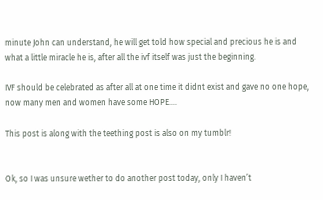minute John can understand, he will get told how special and precious he is and what a little miracle he is, after all the ivf itself was just the beginning.

IVF should be celebrated as after all at one time it didnt exist and gave no one hope, now many men and women have some HOPE….

This post is along with the teething post is also on my tumblr!


Ok, so I was unsure wether to do another post today, only I haven’t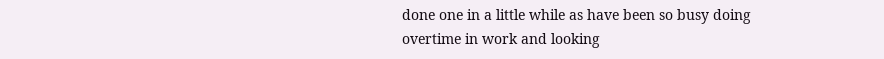done one in a little while as have been so busy doing overtime in work and looking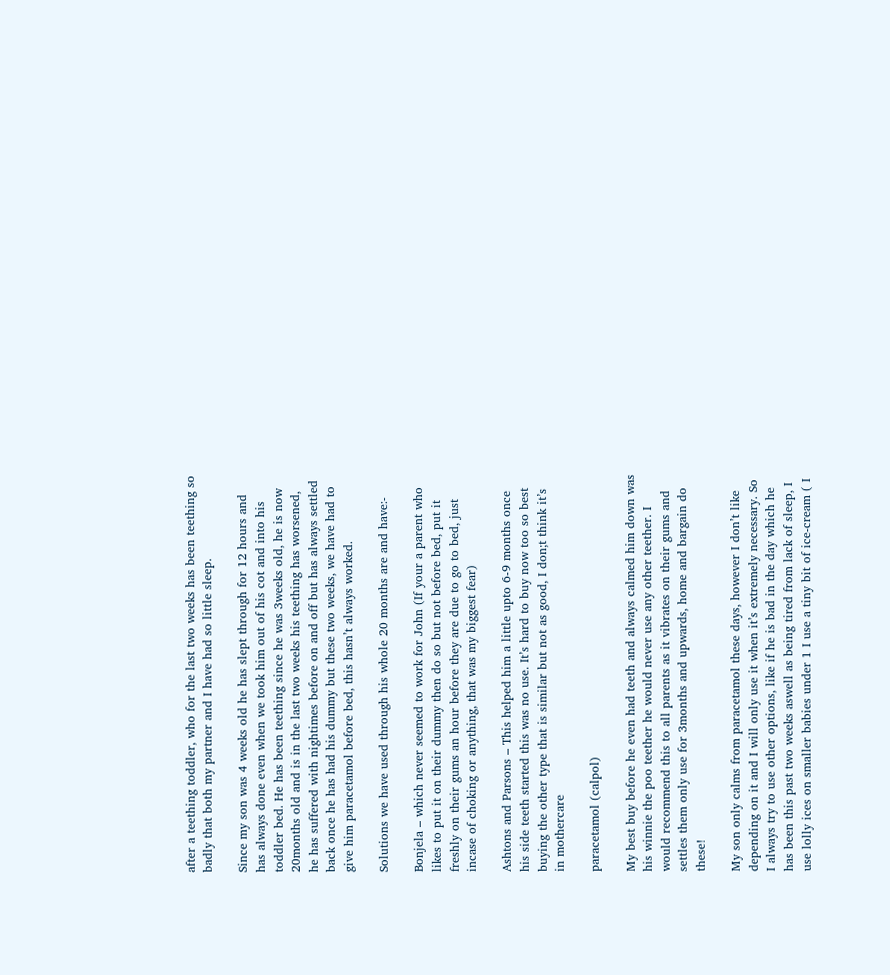after a teething toddler, who for the last two weeks has been teething so badly that both my partner and I have had so little sleep.

Since my son was 4 weeks old he has slept through for 12 hours and has always done even when we took him out of his cot and into his toddler bed. He has been teething since he was 3weeks old, he is now 20months old and is in the last two weeks his teething has worsened, he has suffered with nightimes before on and off but has always settled back once he has had his dummy but these two weeks, we have had to give him paracetamol before bed, this hasn’t always worked.

Solutions we have used through his whole 20 months are and have:-

Bonjela – which never seemed to work for John (If your a parent who likes to put it on their dummy then do so but not before bed, put it freshly on their gums an hour before they are due to go to bed, just incase of choking or anything, that was my biggest fear)

Ashtons and Parsons – This helped him a little upto 6-9 months once his side teeth started this was no use. It’s hard to buy now too so best buying the other type that is similar but not as good, I don;t think it’s in mothercare

paracetamol (calpol)

My best buy before he even had teeth and always calmed him down was his winnie the poo teether he would never use any other teether. I would recommend this to all parents as it vibrates on their gums and settles them only use for 3months and upwards, home and bargain do these!

My son only calms from paracetamol these days, however I don’t like depending on it and I will only use it when it’s extremely necessary. So I always try to use other options, like if he is bad in the day which he has been this past two weeks aswell as being tired from lack of sleep, I use lolly ices on smaller babies under 1 I use a tiny bit of ice-cream ( I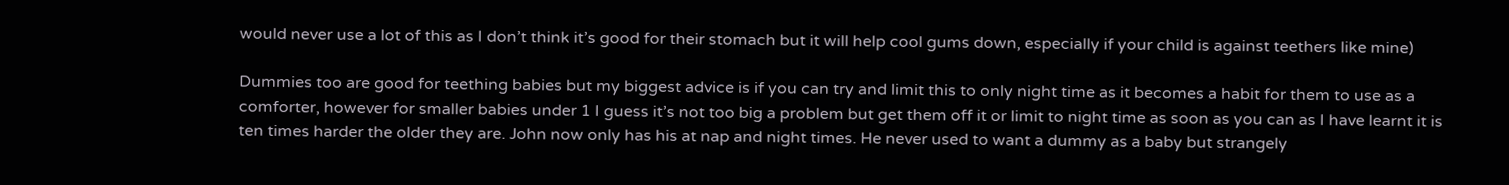would never use a lot of this as I don’t think it’s good for their stomach but it will help cool gums down, especially if your child is against teethers like mine)

Dummies too are good for teething babies but my biggest advice is if you can try and limit this to only night time as it becomes a habit for them to use as a comforter, however for smaller babies under 1 I guess it’s not too big a problem but get them off it or limit to night time as soon as you can as I have learnt it is ten times harder the older they are. John now only has his at nap and night times. He never used to want a dummy as a baby but strangely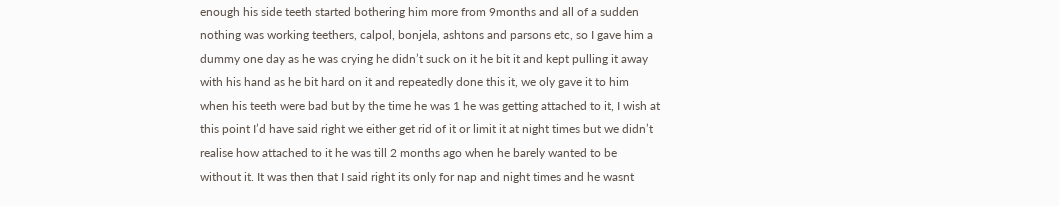enough his side teeth started bothering him more from 9months and all of a sudden nothing was working teethers, calpol, bonjela, ashtons and parsons etc, so I gave him a dummy one day as he was crying he didn’t suck on it he bit it and kept pulling it away with his hand as he bit hard on it and repeatedly done this it, we oly gave it to him when his teeth were bad but by the time he was 1 he was getting attached to it, I wish at this point I’d have said right we either get rid of it or limit it at night times but we didn’t realise how attached to it he was till 2 months ago when he barely wanted to be without it. It was then that I said right its only for nap and night times and he wasnt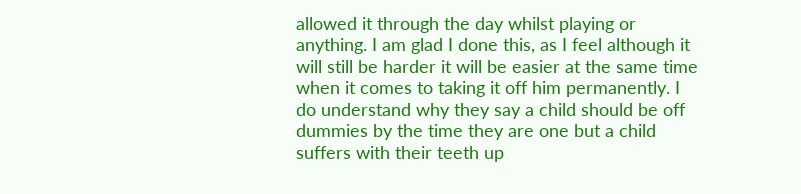allowed it through the day whilst playing or anything. I am glad I done this, as I feel although it will still be harder it will be easier at the same time when it comes to taking it off him permanently. I do understand why they say a child should be off dummies by the time they are one but a child suffers with their teeth up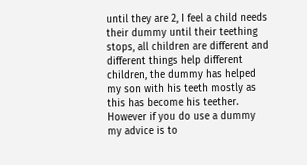until they are 2, I feel a child needs their dummy until their teething stops, all children are different and different things help different children, the dummy has helped my son with his teeth mostly as this has become his teether. However if you do use a dummy my advice is to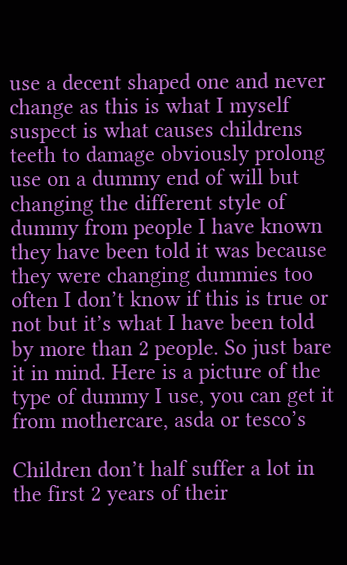use a decent shaped one and never change as this is what I myself suspect is what causes childrens teeth to damage obviously prolong use on a dummy end of will but changing the different style of dummy from people I have known they have been told it was because they were changing dummies too often I don’t know if this is true or not but it’s what I have been told by more than 2 people. So just bare it in mind. Here is a picture of the type of dummy I use, you can get it from mothercare, asda or tesco’s

Children don’t half suffer a lot in the first 2 years of their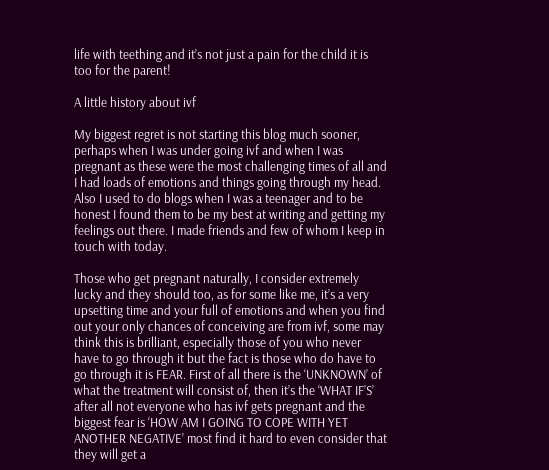life with teething and it’s not just a pain for the child it is too for the parent!

A little history about ivf

My biggest regret is not starting this blog much sooner, perhaps when I was under going ivf and when I was pregnant as these were the most challenging times of all and I had loads of emotions and things going through my head. Also I used to do blogs when I was a teenager and to be honest I found them to be my best at writing and getting my feelings out there. I made friends and few of whom I keep in touch with today.

Those who get pregnant naturally, I consider extremely lucky and they should too, as for some like me, it’s a very upsetting time and your full of emotions and when you find out your only chances of conceiving are from ivf, some may think this is brilliant, especially those of you who never have to go through it but the fact is those who do have to go through it is FEAR. First of all there is the ‘UNKNOWN’ of what the treatment will consist of, then it’s the ‘WHAT IF’S’ after all not everyone who has ivf gets pregnant and the biggest fear is ‘HOW AM I GOING TO COPE WITH YET ANOTHER NEGATIVE’ most find it hard to even consider that they will get a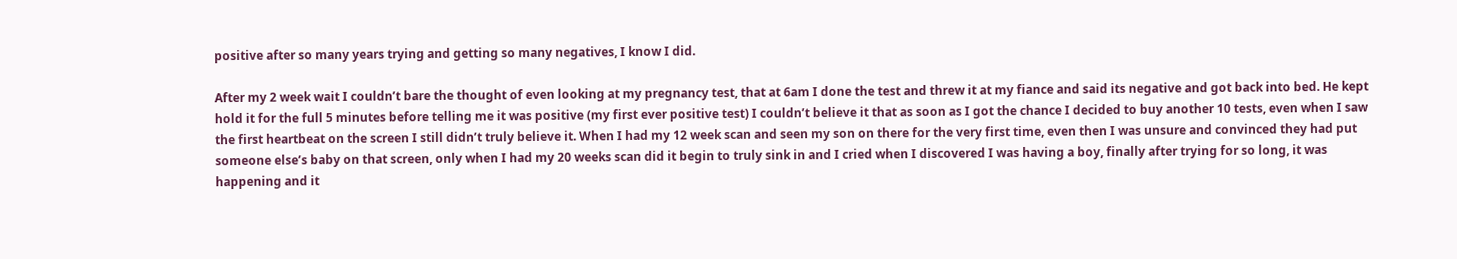positive after so many years trying and getting so many negatives, I know I did.

After my 2 week wait I couldn’t bare the thought of even looking at my pregnancy test, that at 6am I done the test and threw it at my fiance and said its negative and got back into bed. He kept hold it for the full 5 minutes before telling me it was positive (my first ever positive test) I couldn’t believe it that as soon as I got the chance I decided to buy another 10 tests, even when I saw the first heartbeat on the screen I still didn’t truly believe it. When I had my 12 week scan and seen my son on there for the very first time, even then I was unsure and convinced they had put someone else’s baby on that screen, only when I had my 20 weeks scan did it begin to truly sink in and I cried when I discovered I was having a boy, finally after trying for so long, it was happening and it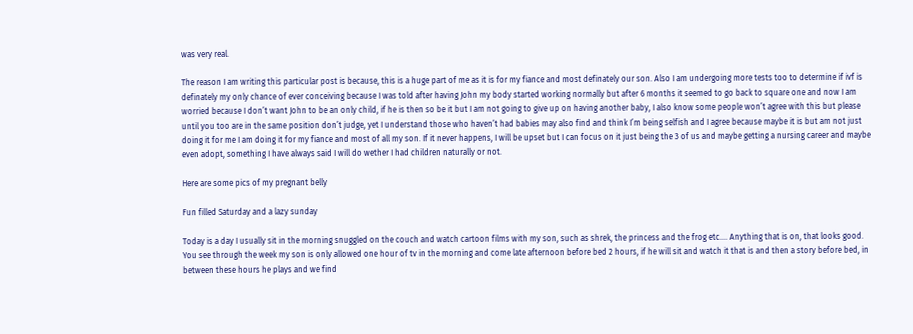was very real.

The reason I am writing this particular post is because, this is a huge part of me as it is for my fiance and most definately our son. Also I am undergoing more tests too to determine if ivf is definately my only chance of ever conceiving because I was told after having John my body started working normally but after 6 months it seemed to go back to square one and now I am worried because I don’t want John to be an only child, if he is then so be it but I am not going to give up on having another baby, I also know some people won’t agree with this but please until you too are in the same position don’t judge, yet I understand those who haven’t had babies may also find and think I’m being selfish and I agree because maybe it is but am not just doing it for me I am doing it for my fiance and most of all my son. If it never happens, I will be upset but I can focus on it just being the 3 of us and maybe getting a nursing career and maybe even adopt, something I have always said I will do wether I had children naturally or not.

Here are some pics of my pregnant belly

Fun filled Saturday and a lazy sunday

Today is a day I usually sit in the morning snuggled on the couch and watch cartoon films with my son, such as shrek, the princess and the frog etc…. Anything that is on, that looks good. You see through the week my son is only allowed one hour of tv in the morning and come late afternoon before bed 2 hours, if he will sit and watch it that is and then a story before bed, in between these hours he plays and we find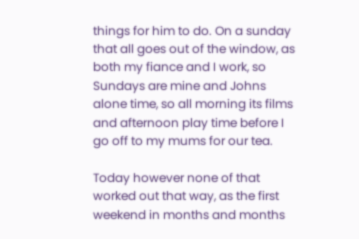things for him to do. On a sunday that all goes out of the window, as both my fiance and I work, so Sundays are mine and Johns alone time, so all morning its films and afternoon play time before I go off to my mums for our tea.

Today however none of that worked out that way, as the first weekend in months and months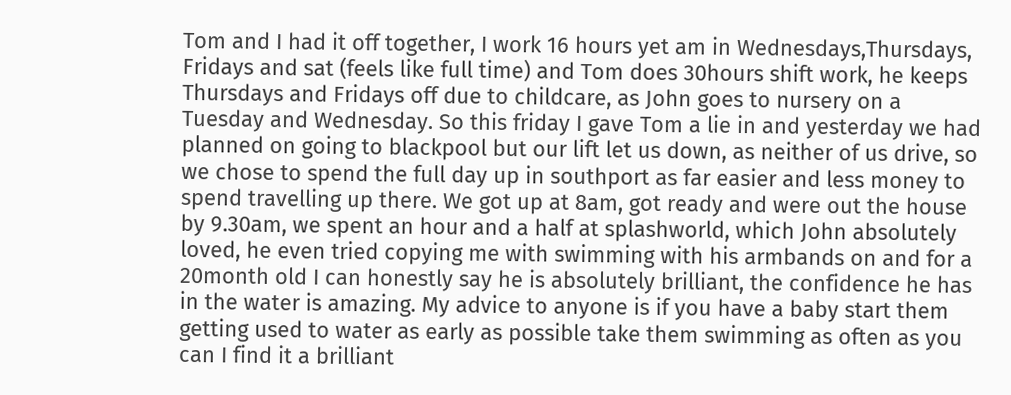Tom and I had it off together, I work 16 hours yet am in Wednesdays,Thursdays, Fridays and sat (feels like full time) and Tom does 30hours shift work, he keeps Thursdays and Fridays off due to childcare, as John goes to nursery on a Tuesday and Wednesday. So this friday I gave Tom a lie in and yesterday we had planned on going to blackpool but our lift let us down, as neither of us drive, so we chose to spend the full day up in southport as far easier and less money to spend travelling up there. We got up at 8am, got ready and were out the house by 9.30am, we spent an hour and a half at splashworld, which John absolutely loved, he even tried copying me with swimming with his armbands on and for a 20month old I can honestly say he is absolutely brilliant, the confidence he has in the water is amazing. My advice to anyone is if you have a baby start them getting used to water as early as possible take them swimming as often as you can I find it a brilliant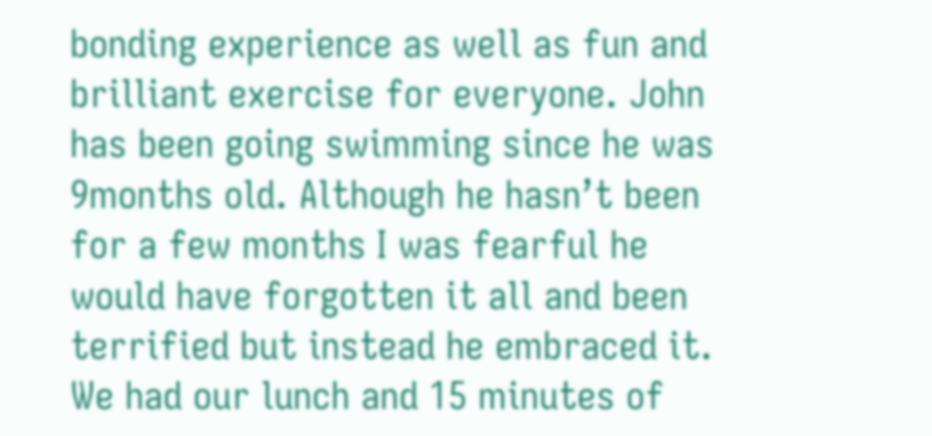bonding experience as well as fun and brilliant exercise for everyone. John has been going swimming since he was 9months old. Although he hasn’t been for a few months I was fearful he would have forgotten it all and been terrified but instead he embraced it. We had our lunch and 15 minutes of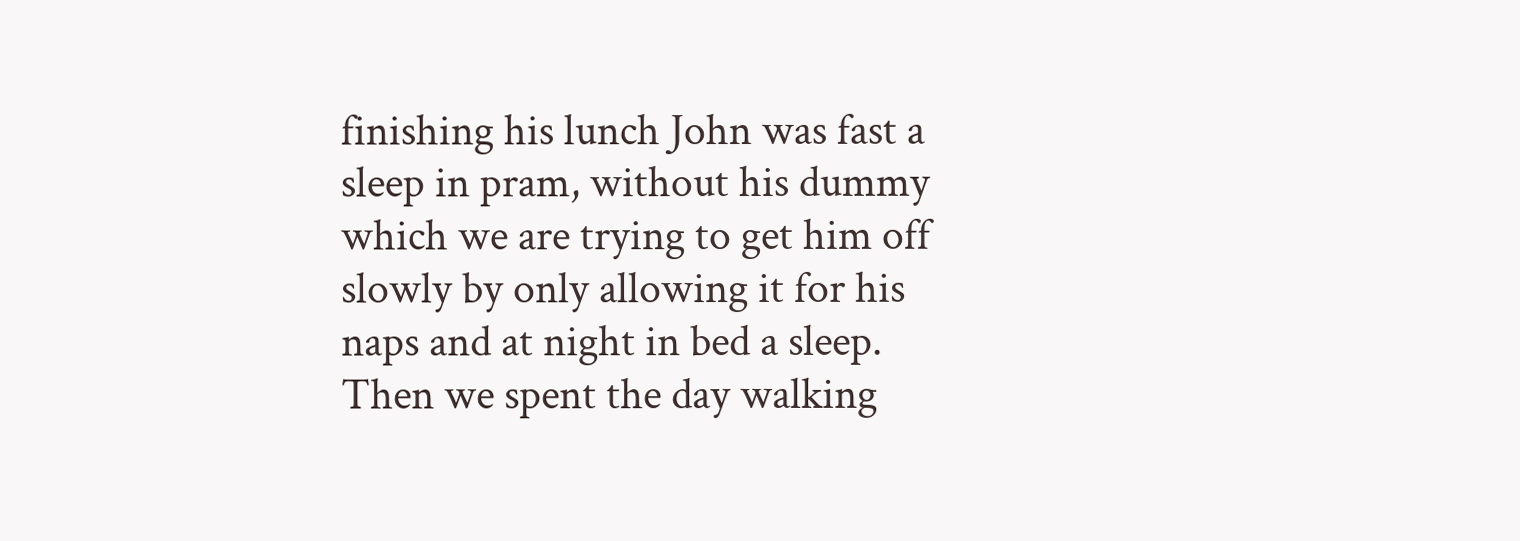finishing his lunch John was fast a sleep in pram, without his dummy which we are trying to get him off slowly by only allowing it for his naps and at night in bed a sleep. Then we spent the day walking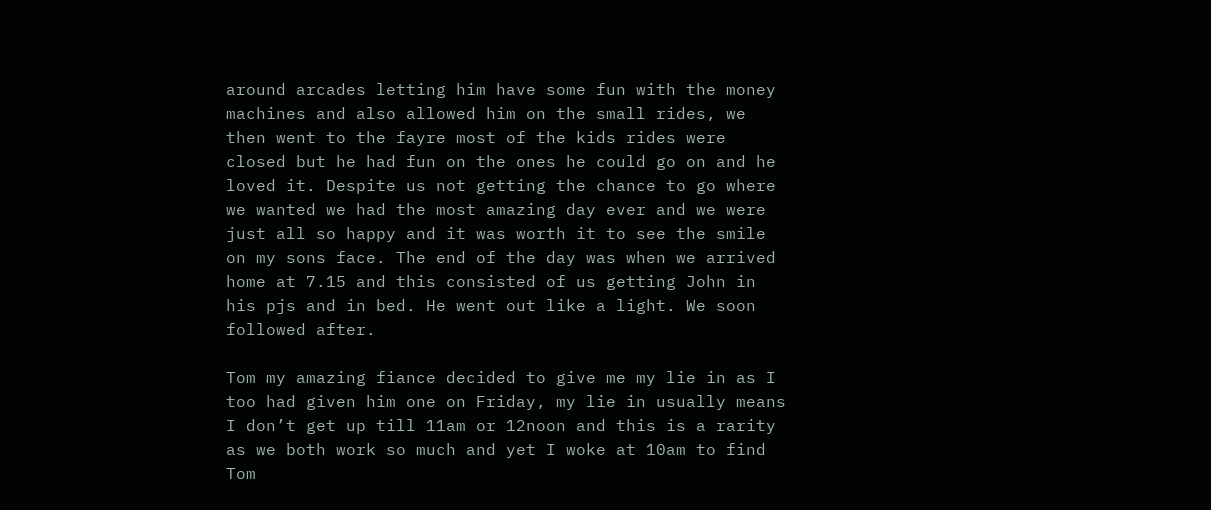around arcades letting him have some fun with the money machines and also allowed him on the small rides, we then went to the fayre most of the kids rides were closed but he had fun on the ones he could go on and he loved it. Despite us not getting the chance to go where we wanted we had the most amazing day ever and we were just all so happy and it was worth it to see the smile on my sons face. The end of the day was when we arrived home at 7.15 and this consisted of us getting John in his pjs and in bed. He went out like a light. We soon followed after.

Tom my amazing fiance decided to give me my lie in as I too had given him one on Friday, my lie in usually means I don’t get up till 11am or 12noon and this is a rarity as we both work so much and yet I woke at 10am to find Tom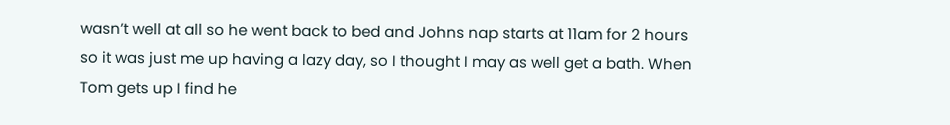wasn’t well at all so he went back to bed and Johns nap starts at 11am for 2 hours so it was just me up having a lazy day, so I thought I may as well get a bath. When Tom gets up I find he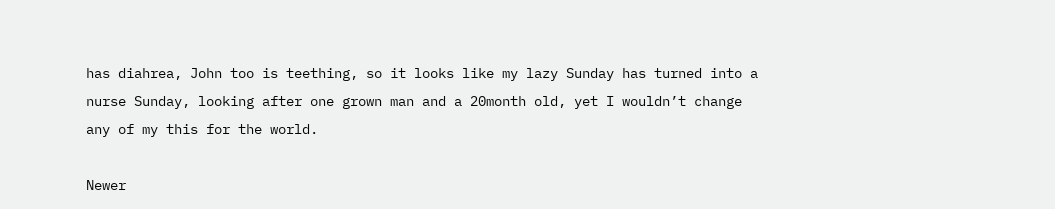has diahrea, John too is teething, so it looks like my lazy Sunday has turned into a nurse Sunday, looking after one grown man and a 20month old, yet I wouldn’t change any of my this for the world.

Newer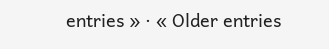entries » · « Older entries